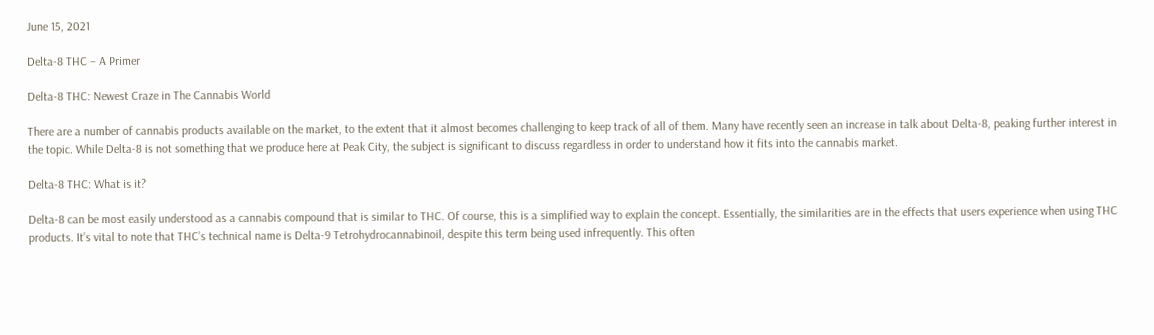June 15, 2021

Delta-8 THC – A Primer

Delta-8 THC: Newest Craze in The Cannabis World

There are a number of cannabis products available on the market, to the extent that it almost becomes challenging to keep track of all of them. Many have recently seen an increase in talk about Delta-8, peaking further interest in the topic. While Delta-8 is not something that we produce here at Peak City, the subject is significant to discuss regardless in order to understand how it fits into the cannabis market.

Delta-8 THC: What is it?

Delta-8 can be most easily understood as a cannabis compound that is similar to THC. Of course, this is a simplified way to explain the concept. Essentially, the similarities are in the effects that users experience when using THC products. It’s vital to note that THC’s technical name is Delta-9 Tetrohydrocannabinoil, despite this term being used infrequently. This often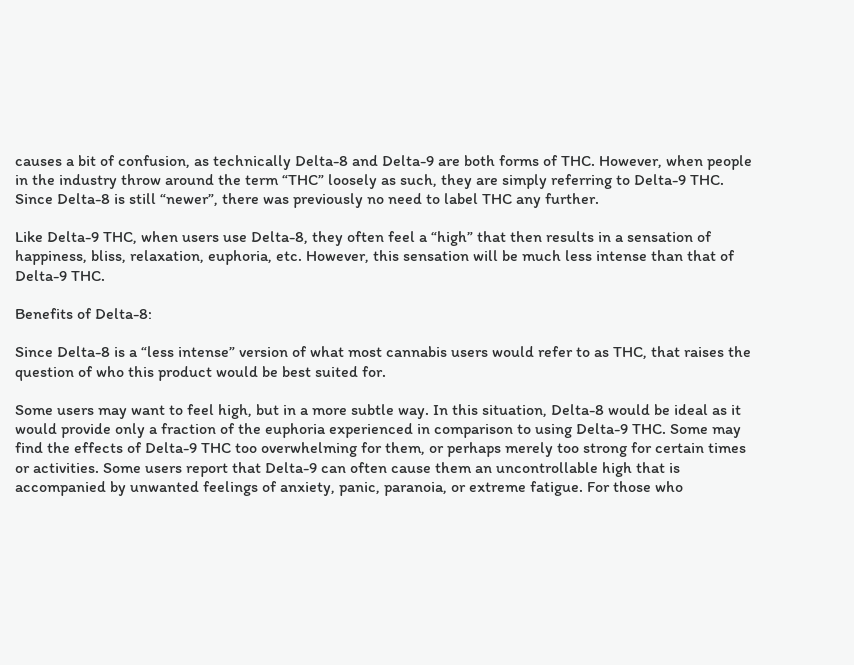causes a bit of confusion, as technically Delta-8 and Delta-9 are both forms of THC. However, when people in the industry throw around the term “THC” loosely as such, they are simply referring to Delta-9 THC. Since Delta-8 is still “newer”, there was previously no need to label THC any further.

Like Delta-9 THC, when users use Delta-8, they often feel a “high” that then results in a sensation of happiness, bliss, relaxation, euphoria, etc. However, this sensation will be much less intense than that of Delta-9 THC.

Benefits of Delta-8:

Since Delta-8 is a “less intense” version of what most cannabis users would refer to as THC, that raises the question of who this product would be best suited for.

Some users may want to feel high, but in a more subtle way. In this situation, Delta-8 would be ideal as it would provide only a fraction of the euphoria experienced in comparison to using Delta-9 THC. Some may find the effects of Delta-9 THC too overwhelming for them, or perhaps merely too strong for certain times or activities. Some users report that Delta-9 can often cause them an uncontrollable high that is accompanied by unwanted feelings of anxiety, panic, paranoia, or extreme fatigue. For those who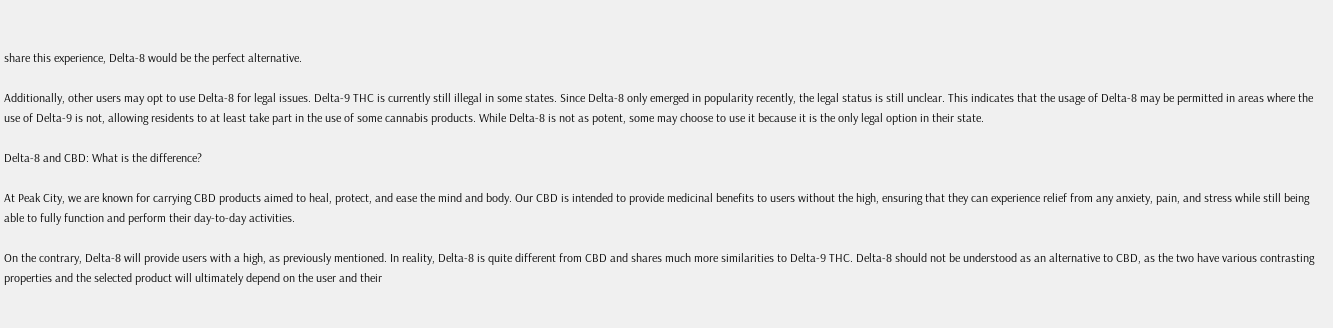share this experience, Delta-8 would be the perfect alternative.

Additionally, other users may opt to use Delta-8 for legal issues. Delta-9 THC is currently still illegal in some states. Since Delta-8 only emerged in popularity recently, the legal status is still unclear. This indicates that the usage of Delta-8 may be permitted in areas where the use of Delta-9 is not, allowing residents to at least take part in the use of some cannabis products. While Delta-8 is not as potent, some may choose to use it because it is the only legal option in their state.

Delta-8 and CBD: What is the difference?

At Peak City, we are known for carrying CBD products aimed to heal, protect, and ease the mind and body. Our CBD is intended to provide medicinal benefits to users without the high, ensuring that they can experience relief from any anxiety, pain, and stress while still being able to fully function and perform their day-to-day activities.

On the contrary, Delta-8 will provide users with a high, as previously mentioned. In reality, Delta-8 is quite different from CBD and shares much more similarities to Delta-9 THC. Delta-8 should not be understood as an alternative to CBD, as the two have various contrasting properties and the selected product will ultimately depend on the user and their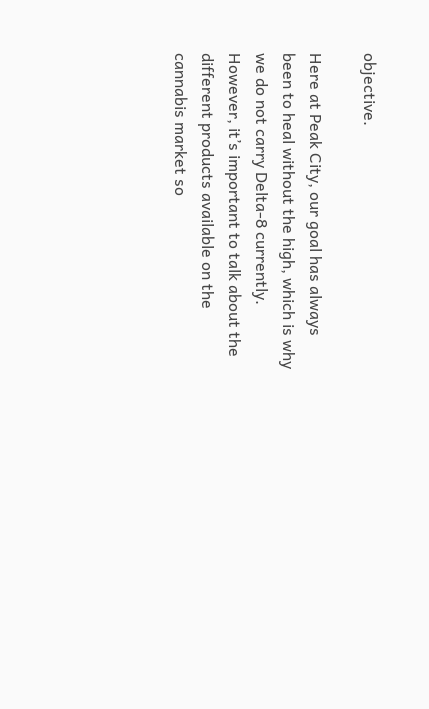objective.

Here at Peak City, our goal has always been to heal without the high, which is why we do not carry Delta-8 currently. However, it’s important to talk about the different products available on the cannabis market so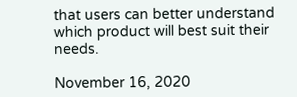that users can better understand which product will best suit their needs.

November 16, 2020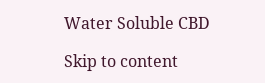Water Soluble CBD

Skip to content